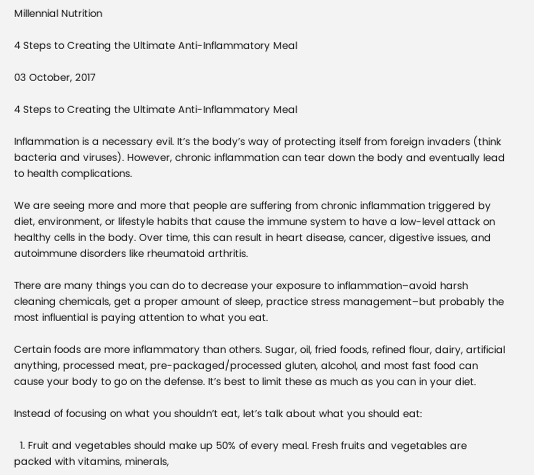Millennial Nutrition

4 Steps to Creating the Ultimate Anti-Inflammatory Meal

03 October, 2017

4 Steps to Creating the Ultimate Anti-Inflammatory Meal

Inflammation is a necessary evil. It’s the body’s way of protecting itself from foreign invaders (think bacteria and viruses). However, chronic inflammation can tear down the body and eventually lead to health complications.

We are seeing more and more that people are suffering from chronic inflammation triggered by diet, environment, or lifestyle habits that cause the immune system to have a low-level attack on healthy cells in the body. Over time, this can result in heart disease, cancer, digestive issues, and autoimmune disorders like rheumatoid arthritis.

There are many things you can do to decrease your exposure to inflammation–avoid harsh cleaning chemicals, get a proper amount of sleep, practice stress management–but probably the most influential is paying attention to what you eat.

Certain foods are more inflammatory than others. Sugar, oil, fried foods, refined flour, dairy, artificial anything, processed meat, pre-packaged/processed gluten, alcohol, and most fast food can cause your body to go on the defense. It’s best to limit these as much as you can in your diet.

Instead of focusing on what you shouldn’t eat, let’s talk about what you should eat:

  1. Fruit and vegetables should make up 50% of every meal. Fresh fruits and vegetables are packed with vitamins, minerals,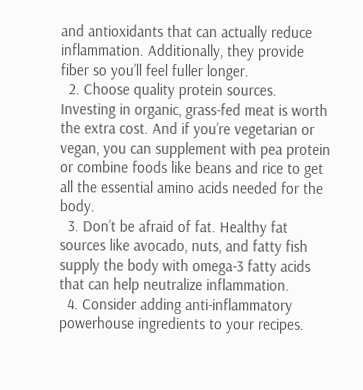and antioxidants that can actually reduce inflammation. Additionally, they provide fiber so you’ll feel fuller longer.
  2. Choose quality protein sources. Investing in organic, grass-fed meat is worth the extra cost. And if you’re vegetarian or vegan, you can supplement with pea protein or combine foods like beans and rice to get all the essential amino acids needed for the body.
  3. Don’t be afraid of fat. Healthy fat sources like avocado, nuts, and fatty fish supply the body with omega-3 fatty acids that can help neutralize inflammation.
  4. Consider adding anti-inflammatory powerhouse ingredients to your recipes.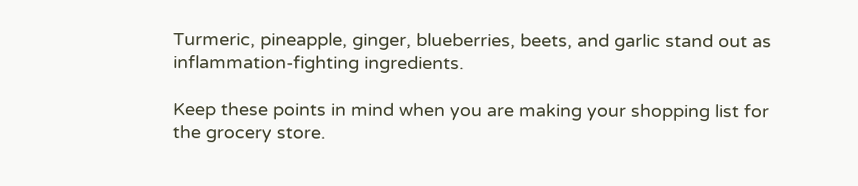Turmeric, pineapple, ginger, blueberries, beets, and garlic stand out as inflammation-fighting ingredients.

Keep these points in mind when you are making your shopping list for the grocery store.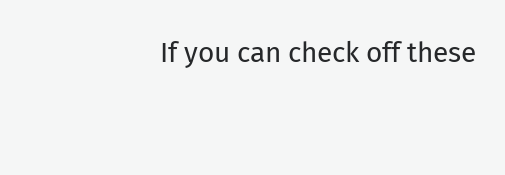If you can check off these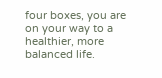four boxes, you are on your way to a healthier, more balanced life.